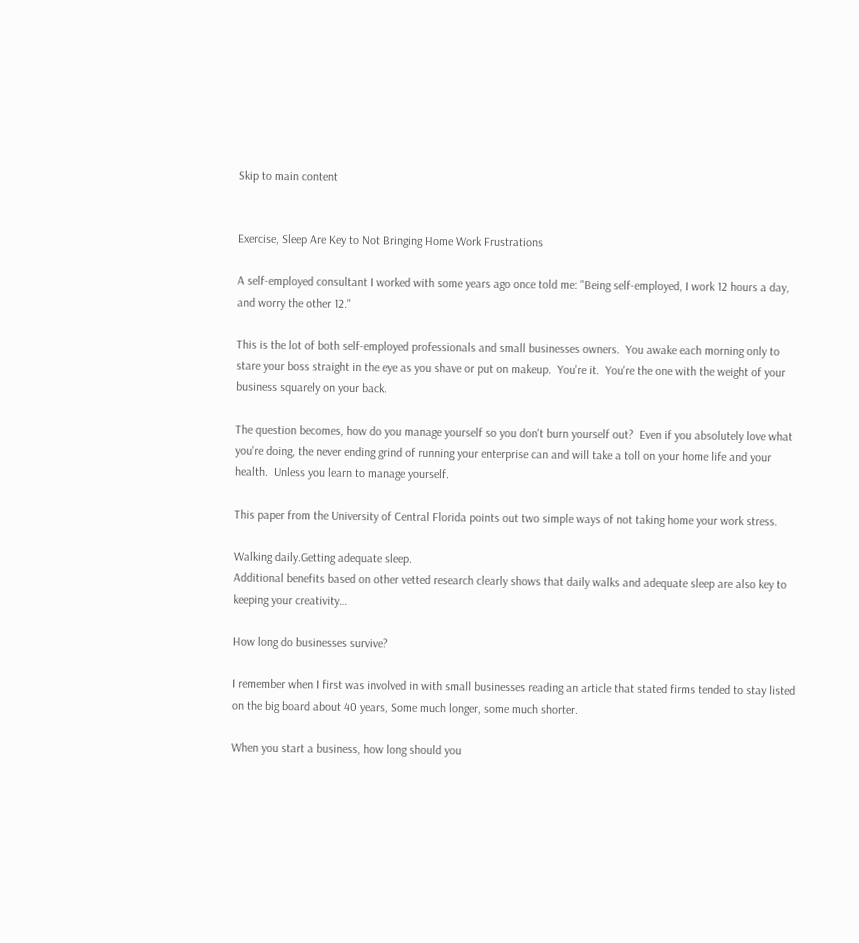Skip to main content


Exercise, Sleep Are Key to Not Bringing Home Work Frustrations

A self-employed consultant I worked with some years ago once told me: "Being self-employed, I work 12 hours a day, and worry the other 12."

This is the lot of both self-employed professionals and small businesses owners.  You awake each morning only to stare your boss straight in the eye as you shave or put on makeup.  You're it.  You're the one with the weight of your business squarely on your back.

The question becomes, how do you manage yourself so you don't burn yourself out?  Even if you absolutely love what you're doing, the never ending grind of running your enterprise can and will take a toll on your home life and your health.  Unless you learn to manage yourself.

This paper from the University of Central Florida points out two simple ways of not taking home your work stress.

Walking daily.Getting adequate sleep.
Additional benefits based on other vetted research clearly shows that daily walks and adequate sleep are also key to keeping your creativity…

How long do businesses survive?

I remember when I first was involved in with small businesses reading an article that stated firms tended to stay listed on the big board about 40 years, Some much longer, some much shorter.

When you start a business, how long should you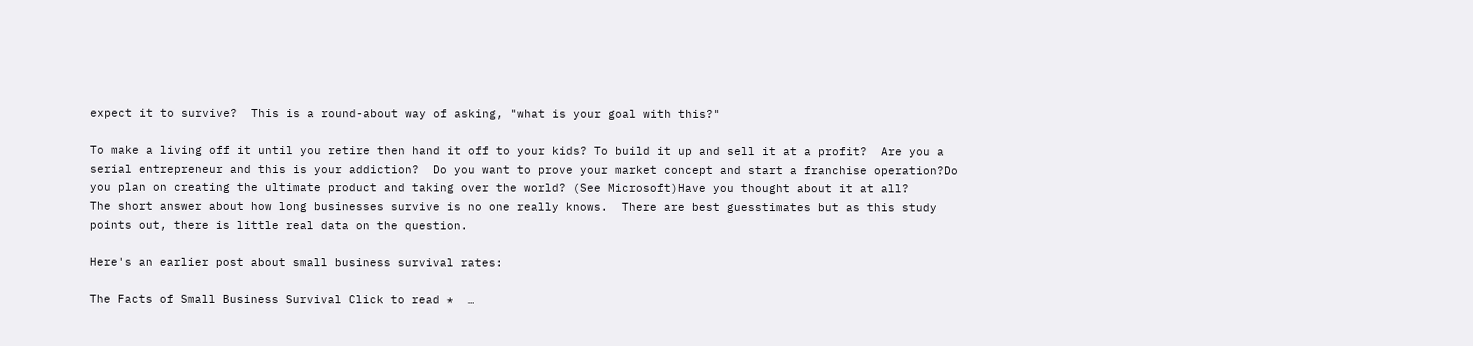expect it to survive?  This is a round-about way of asking, "what is your goal with this?"

To make a living off it until you retire then hand it off to your kids? To build it up and sell it at a profit?  Are you a serial entrepreneur and this is your addiction?  Do you want to prove your market concept and start a franchise operation?Do you plan on creating the ultimate product and taking over the world? (See Microsoft)Have you thought about it at all?
The short answer about how long businesses survive is no one really knows.  There are best guesstimates but as this study points out, there is little real data on the question.

Here's an earlier post about small business survival rates:

The Facts of Small Business Survival Click to read *  …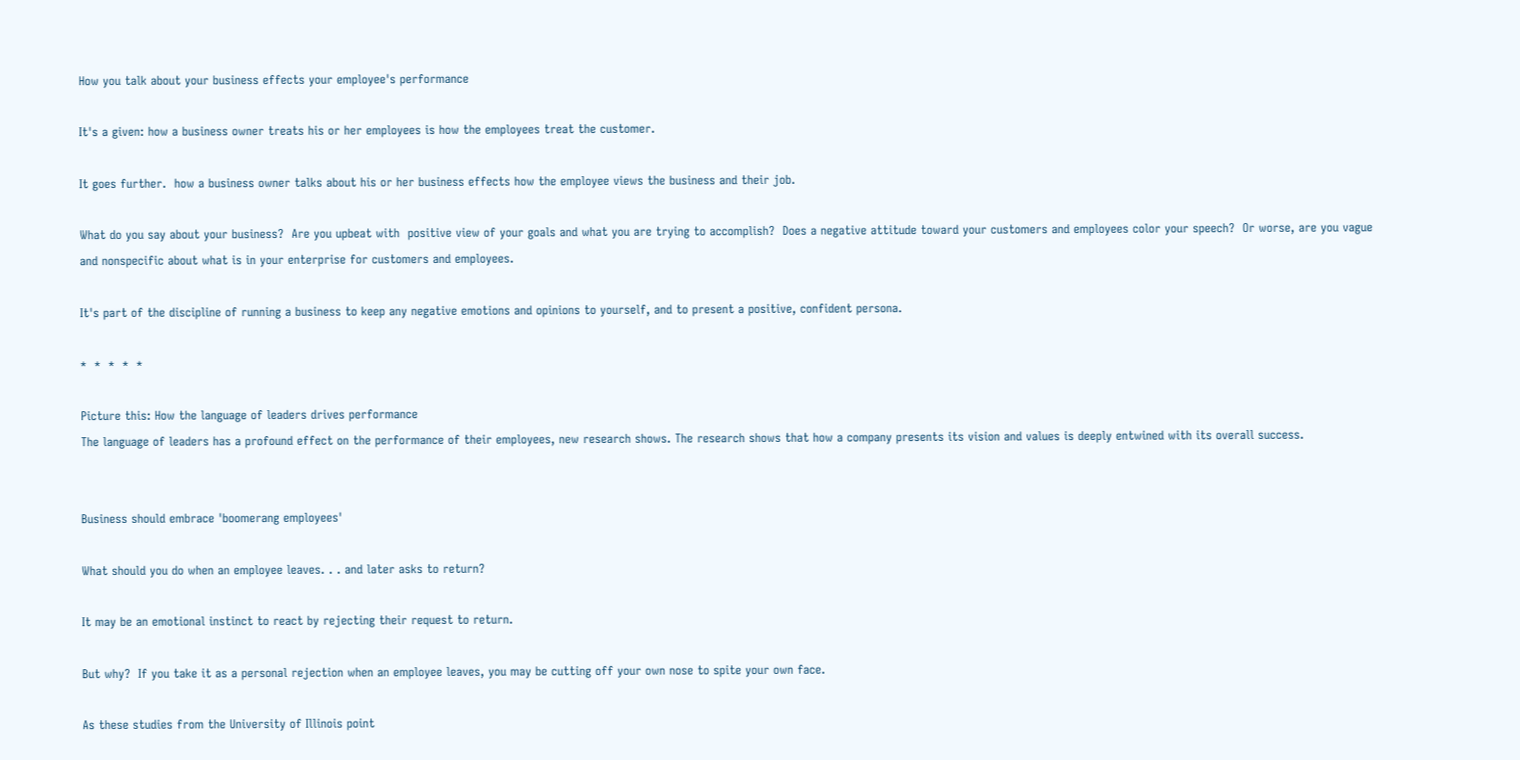How you talk about your business effects your employee's performance

It's a given: how a business owner treats his or her employees is how the employees treat the customer.

It goes further.  how a business owner talks about his or her business effects how the employee views the business and their job.

What do you say about your business?  Are you upbeat with  positive view of your goals and what you are trying to accomplish?  Does a negative attitude toward your customers and employees color your speech?  Or worse, are you vague and nonspecific about what is in your enterprise for customers and employees.

It's part of the discipline of running a business to keep any negative emotions and opinions to yourself, and to present a positive, confident persona.

*  *  *  *  *

Picture this: How the language of leaders drives performance
The language of leaders has a profound effect on the performance of their employees, new research shows. The research shows that how a company presents its vision and values is deeply entwined with its overall success.


Business should embrace 'boomerang employees'

What should you do when an employee leaves. . . and later asks to return?

It may be an emotional instinct to react by rejecting their request to return.

But why?  If you take it as a personal rejection when an employee leaves, you may be cutting off your own nose to spite your own face.

As these studies from the University of Illinois point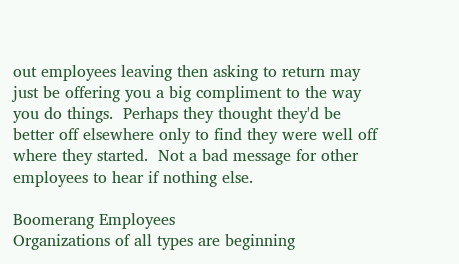out employees leaving then asking to return may just be offering you a big compliment to the way you do things.  Perhaps they thought they'd be better off elsewhere only to find they were well off where they started.  Not a bad message for other employees to hear if nothing else.

Boomerang Employees
Organizations of all types are beginning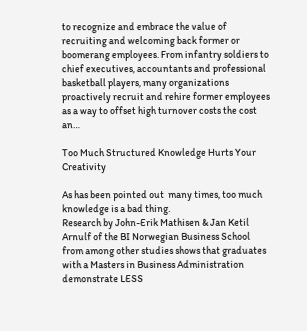to recognize and embrace the value of recruiting and welcoming back former or boomerang employees. From infantry soldiers to chief executives, accountants and professional basketball players, many organizations proactively recruit and rehire former employees as a way to offset high turnover costs the cost an…

Too Much Structured Knowledge Hurts Your Creativity

As has been pointed out  many times, too much knowledge is a bad thing.
Research by John-Erik Mathisen & Jan Ketil Arnulf of the BI Norwegian Business School from among other studies shows that graduates with a Masters in Business Administration demonstrate LESS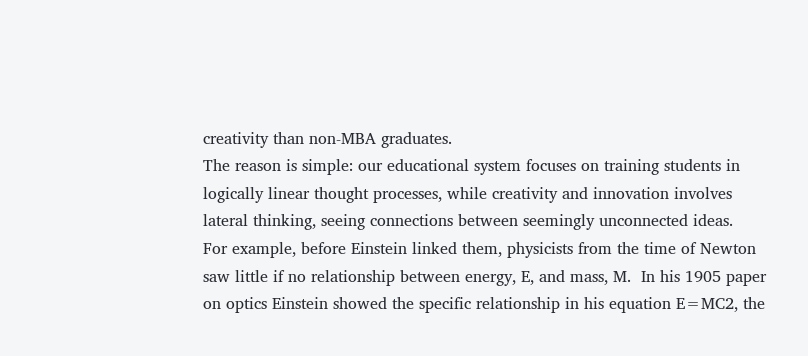creativity than non-MBA graduates.
The reason is simple: our educational system focuses on training students in logically linear thought processes, while creativity and innovation involves lateral thinking, seeing connections between seemingly unconnected ideas.
For example, before Einstein linked them, physicists from the time of Newton saw little if no relationship between energy, E, and mass, M.  In his 1905 paper on optics Einstein showed the specific relationship in his equation E=MC2, the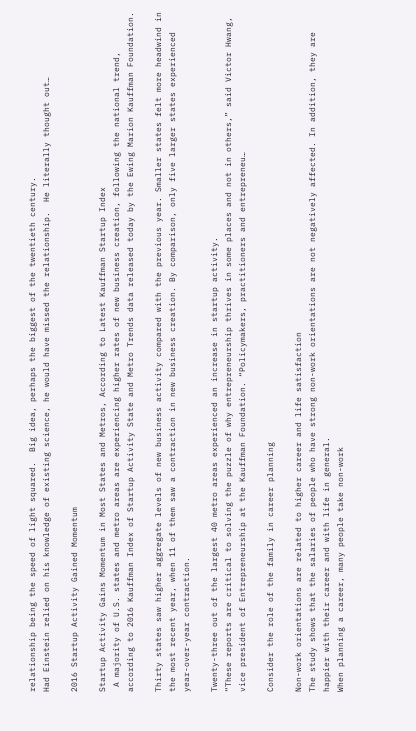relationship being the speed of light squared.  Big idea, perhaps the biggest of the twentieth century.
Had Einstein relied on his knowledge of existing science, he would have missed the relationship.  He literally thought out…

2016 Startup Activity Gained Momentum

Startup Activity Gains Momentum in Most States and Metros, According to Latest Kauffman Startup Index
 A majority of U.S. states and metro areas are experiencing higher rates of new business creation, following the national trend, according to 2016 Kauffman Index of Startup Activity State and Metro Trends data released today by the Ewing Marion Kauffman Foundation.

Thirty states saw higher aggregate levels of new business activity compared with the previous year. Smaller states felt more headwind in the most recent year, when 11 of them saw a contraction in new business creation. By comparison, only five larger states experienced year-over-year contraction.

Twenty-three out of the largest 40 metro areas experienced an increase in startup activity.
“These reports are critical to solving the puzzle of why entrepreneurship thrives in some places and not in others,” said Victor Hwang, vice president of Entrepreneurship at the Kauffman Foundation. “Policymakers, practitioners and entrepreneu…

Consider the role of the family in career planning

Non-work orientations are related to higher career and life satisfaction
The study shows that the salaries of people who have strong non-work orientations are not negatively affected. In addition, they are happier with their career and with life in general.
When planning a career, many people take non-work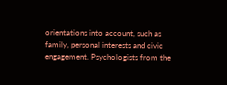orientations into account, such as family, personal interests and civic engagement. Psychologists from the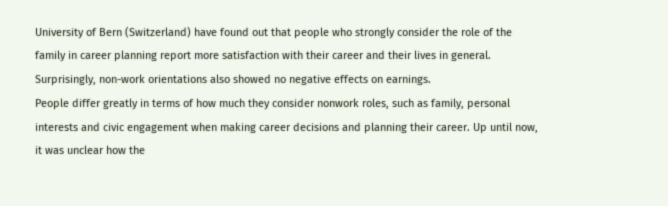University of Bern (Switzerland) have found out that people who strongly consider the role of the family in career planning report more satisfaction with their career and their lives in general. Surprisingly, non-work orientations also showed no negative effects on earnings.
People differ greatly in terms of how much they consider nonwork roles, such as family, personal interests and civic engagement when making career decisions and planning their career. Up until now, it was unclear how the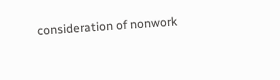consideration of nonwork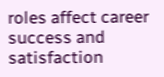roles affect career success and satisfaction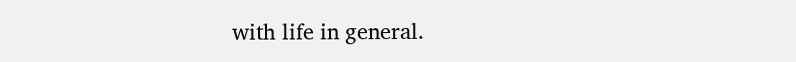with life in general.